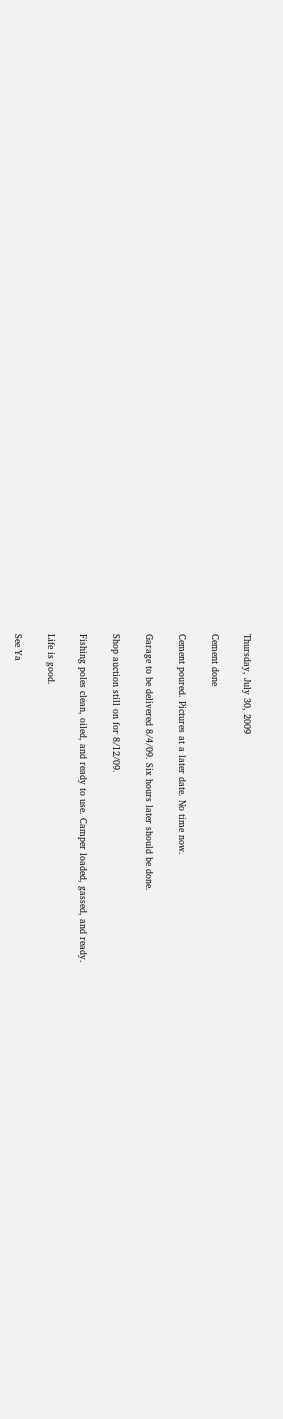Thursday, July 30, 2009

Cement done

Cement poured. Pictures at a later date. No time now.

Garage to be delivered 8/4/09. Six hours later should be done.

Shop auction still on for 8/12/09.

Fishing poles clean, oiled, and ready to use. Camper loaded, gassed, and ready.

Life is good.

See Ya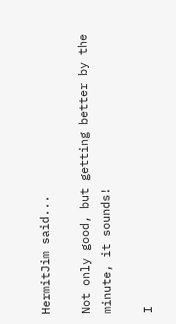HermitJim said...

Not only good, but getting better by the minute, it sounds!

I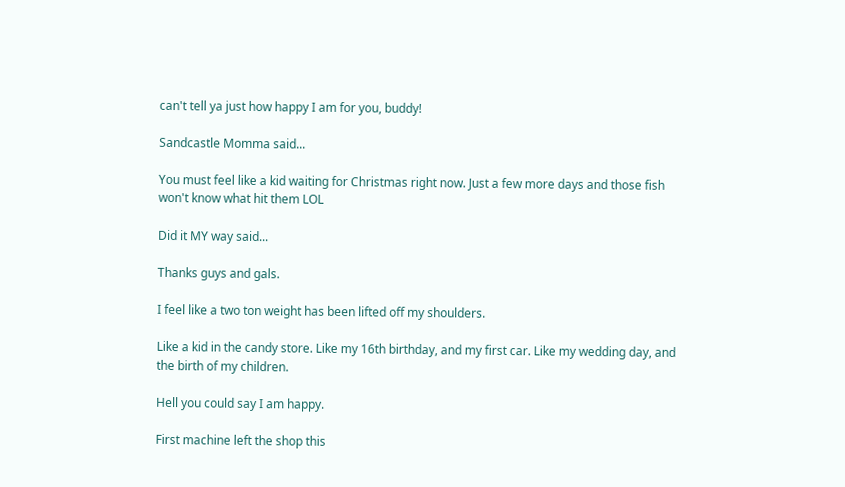can't tell ya just how happy I am for you, buddy!

Sandcastle Momma said...

You must feel like a kid waiting for Christmas right now. Just a few more days and those fish won't know what hit them LOL

Did it MY way said...

Thanks guys and gals.

I feel like a two ton weight has been lifted off my shoulders.

Like a kid in the candy store. Like my 16th birthday, and my first car. Like my wedding day, and the birth of my children.

Hell you could say I am happy.

First machine left the shop this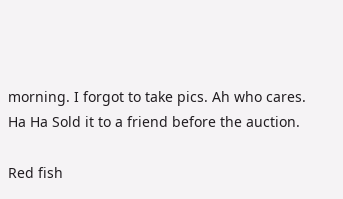morning. I forgot to take pics. Ah who cares. Ha Ha Sold it to a friend before the auction.

Red fish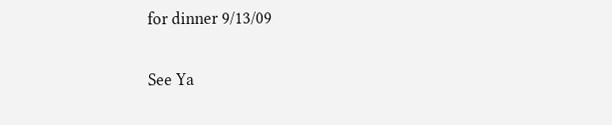for dinner 9/13/09

See Ya